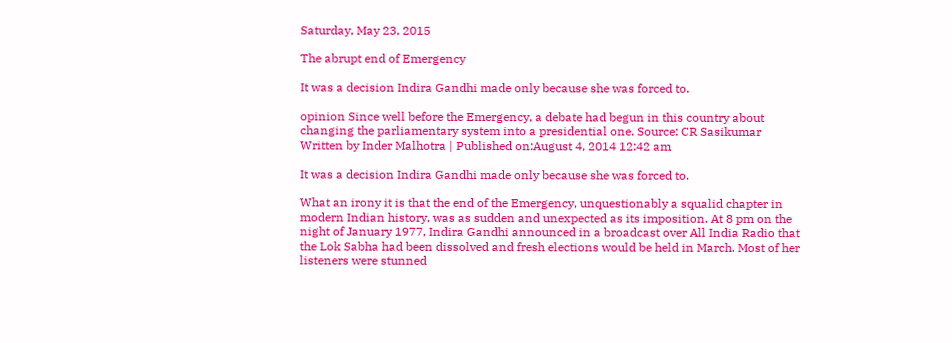Saturday, May 23, 2015

The abrupt end of Emergency

It was a decision Indira Gandhi made only because she was forced to.

opinion Since well before the Emergency, a debate had begun in this country about changing the parliamentary system into a presidential one. Source: CR Sasikumar
Written by Inder Malhotra | Published on:August 4, 2014 12:42 am

It was a decision Indira Gandhi made only because she was forced to.

What an irony it is that the end of the Emergency, unquestionably a squalid chapter in modern Indian history, was as sudden and unexpected as its imposition. At 8 pm on the night of January 1977, Indira Gandhi announced in a broadcast over All India Radio that the Lok Sabha had been dissolved and fresh elections would be held in March. Most of her listeners were stunned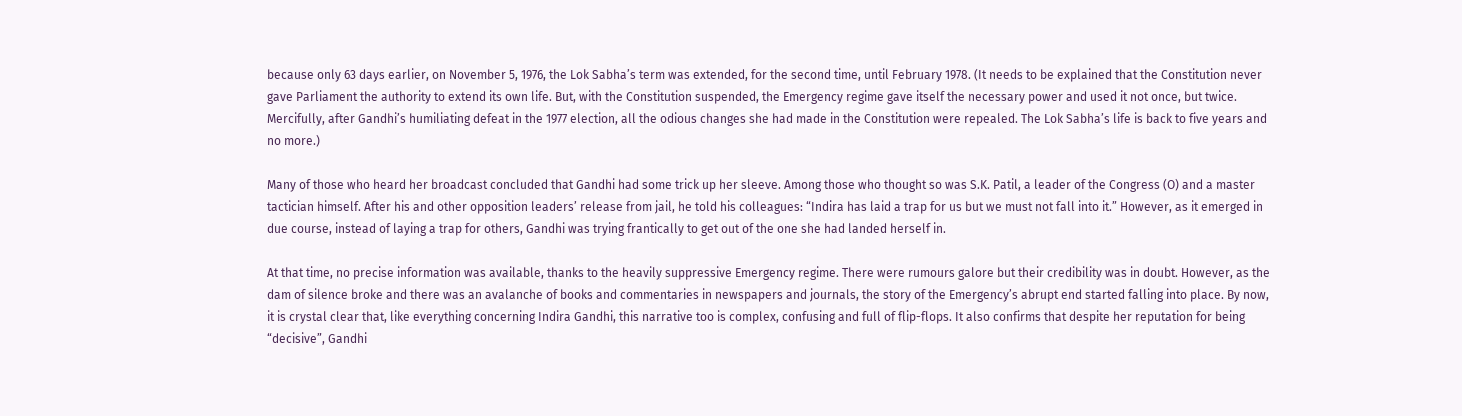because only 63 days earlier, on November 5, 1976, the Lok Sabha’s term was extended, for the second time, until February 1978. (It needs to be explained that the Constitution never gave Parliament the authority to extend its own life. But, with the Constitution suspended, the Emergency regime gave itself the necessary power and used it not once, but twice. Mercifully, after Gandhi’s humiliating defeat in the 1977 election, all the odious changes she had made in the Constitution were repealed. The Lok Sabha’s life is back to five years and no more.)

Many of those who heard her broadcast concluded that Gandhi had some trick up her sleeve. Among those who thought so was S.K. Patil, a leader of the Congress (O) and a master tactician himself. After his and other opposition leaders’ release from jail, he told his colleagues: “Indira has laid a trap for us but we must not fall into it.” However, as it emerged in due course, instead of laying a trap for others, Gandhi was trying frantically to get out of the one she had landed herself in.

At that time, no precise information was available, thanks to the heavily suppressive Emergency regime. There were rumours galore but their credibility was in doubt. However, as the dam of silence broke and there was an avalanche of books and commentaries in newspapers and journals, the story of the Emergency’s abrupt end started falling into place. By now, it is crystal clear that, like everything concerning Indira Gandhi, this narrative too is complex, confusing and full of flip-flops. It also confirms that despite her reputation for being “decisive”, Gandhi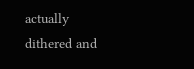actually dithered and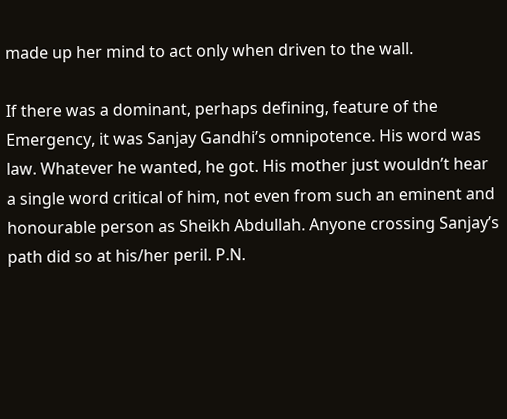made up her mind to act only when driven to the wall.

If there was a dominant, perhaps defining, feature of the Emergency, it was Sanjay Gandhi’s omnipotence. His word was law. Whatever he wanted, he got. His mother just wouldn’t hear a single word critical of him, not even from such an eminent and honourable person as Sheikh Abdullah. Anyone crossing Sanjay’s path did so at his/her peril. P.N.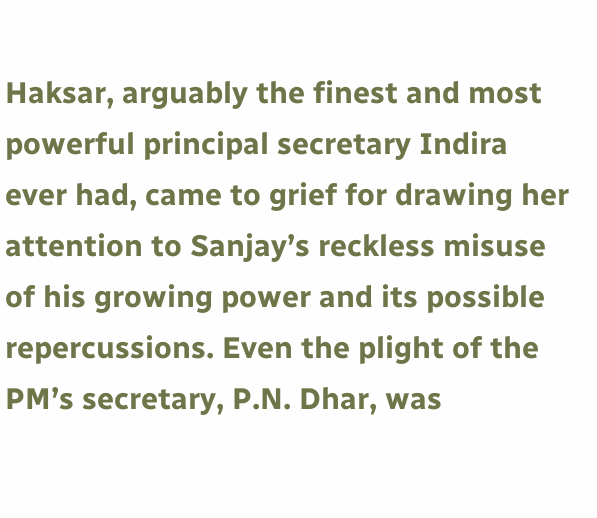Haksar, arguably the finest and most powerful principal secretary Indira ever had, came to grief for drawing her attention to Sanjay’s reckless misuse of his growing power and its possible repercussions. Even the plight of the PM’s secretary, P.N. Dhar, was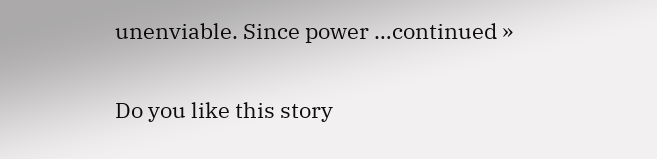unenviable. Since power …continued »

Do you like this story